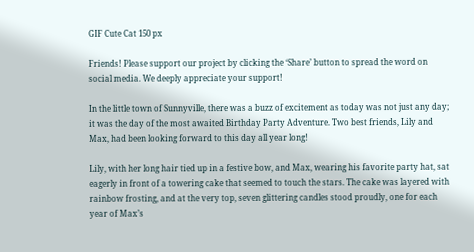GIF Cute Cat 150 px

Friends! Please support our project by clicking the ‘Share’ button to spread the word on social media. We deeply appreciate your support!

In the little town of Sunnyville, there was a buzz of excitement as today was not just any day; it was the day of the most awaited Birthday Party Adventure. Two best friends, Lily and Max, had been looking forward to this day all year long!

Lily, with her long hair tied up in a festive bow, and Max, wearing his favorite party hat, sat eagerly in front of a towering cake that seemed to touch the stars. The cake was layered with rainbow frosting, and at the very top, seven glittering candles stood proudly, one for each year of Max’s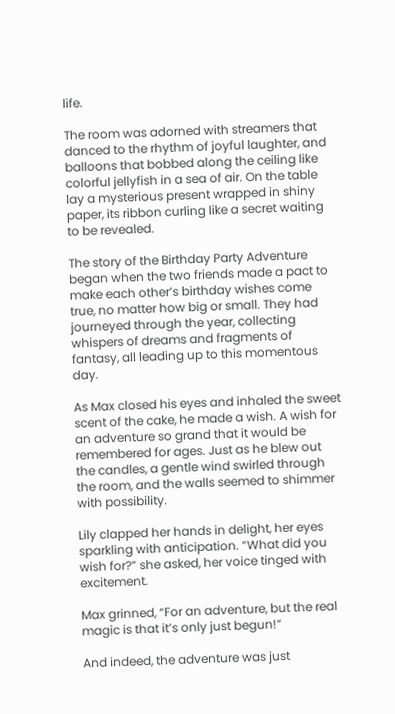life.

The room was adorned with streamers that danced to the rhythm of joyful laughter, and balloons that bobbed along the ceiling like colorful jellyfish in a sea of air. On the table lay a mysterious present wrapped in shiny paper, its ribbon curling like a secret waiting to be revealed.

The story of the Birthday Party Adventure began when the two friends made a pact to make each other’s birthday wishes come true, no matter how big or small. They had journeyed through the year, collecting whispers of dreams and fragments of fantasy, all leading up to this momentous day.

As Max closed his eyes and inhaled the sweet scent of the cake, he made a wish. A wish for an adventure so grand that it would be remembered for ages. Just as he blew out the candles, a gentle wind swirled through the room, and the walls seemed to shimmer with possibility.

Lily clapped her hands in delight, her eyes sparkling with anticipation. “What did you wish for?” she asked, her voice tinged with excitement.

Max grinned, “For an adventure, but the real magic is that it’s only just begun!”

And indeed, the adventure was just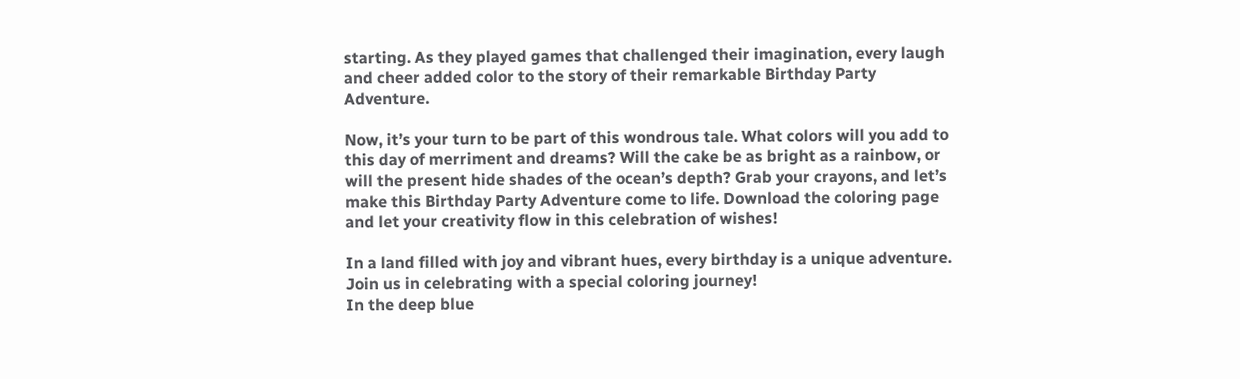starting. As they played games that challenged their imagination, every laugh and cheer added color to the story of their remarkable Birthday Party Adventure.

Now, it’s your turn to be part of this wondrous tale. What colors will you add to this day of merriment and dreams? Will the cake be as bright as a rainbow, or will the present hide shades of the ocean’s depth? Grab your crayons, and let’s make this Birthday Party Adventure come to life. Download the coloring page and let your creativity flow in this celebration of wishes!

In a land filled with joy and vibrant hues, every birthday is a unique adventure. Join us in celebrating with a special coloring journey!
In the deep blue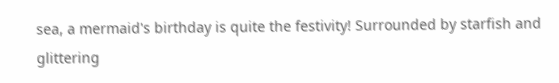sea, a mermaid's birthday is quite the festivity! Surrounded by starfish and glittering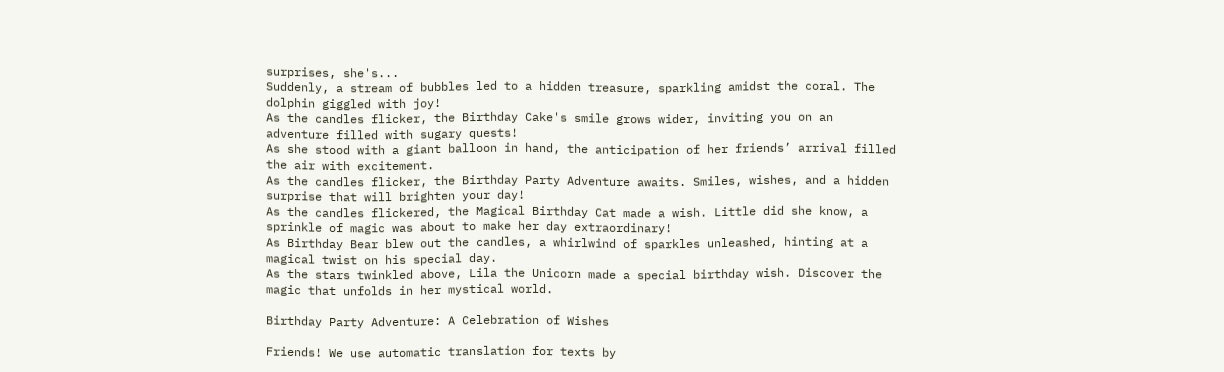surprises, she's...
Suddenly, a stream of bubbles led to a hidden treasure, sparkling amidst the coral. The dolphin giggled with joy!
As the candles flicker, the Birthday Cake's smile grows wider, inviting you on an adventure filled with sugary quests!
As she stood with a giant balloon in hand, the anticipation of her friends’ arrival filled the air with excitement.
As the candles flicker, the Birthday Party Adventure awaits. Smiles, wishes, and a hidden surprise that will brighten your day!
As the candles flickered, the Magical Birthday Cat made a wish. Little did she know, a sprinkle of magic was about to make her day extraordinary!
As Birthday Bear blew out the candles, a whirlwind of sparkles unleashed, hinting at a magical twist on his special day.
As the stars twinkled above, Lila the Unicorn made a special birthday wish. Discover the magic that unfolds in her mystical world.

Birthday Party Adventure: A Celebration of Wishes

Friends! We use automatic translation for texts by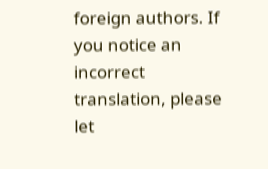foreign authors. If you notice an incorrect translation, please let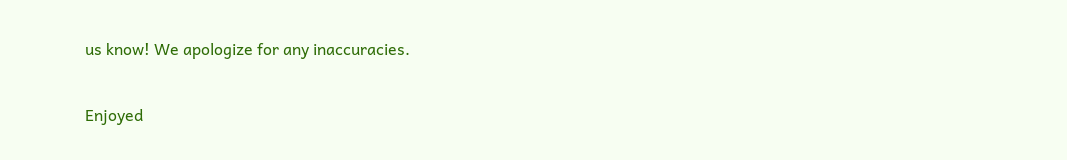us know! We apologize for any inaccuracies.

Enjoyed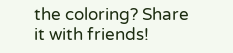the coloring? Share it with friends!